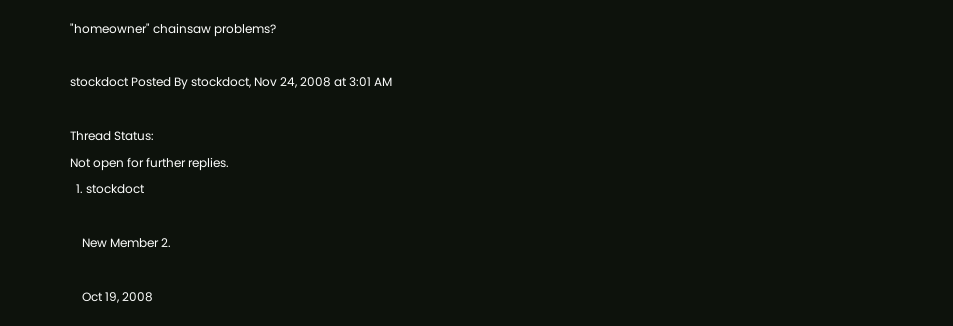"homeowner" chainsaw problems?

stockdoct Posted By stockdoct, Nov 24, 2008 at 3:01 AM

Thread Status:
Not open for further replies.
  1. stockdoct

    New Member 2.

    Oct 19, 2008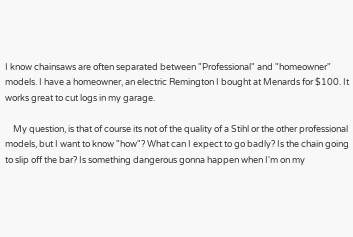I know chainsaws are often separated between "Professional" and "homeowner" models. I have a homeowner, an electric Remington I bought at Menards for $100. It works great to cut logs in my garage.

    My question, is that of course its not of the quality of a Stihl or the other professional models, but I want to know "how"? What can I expect to go badly? Is the chain going to slip off the bar? Is something dangerous gonna happen when I'm on my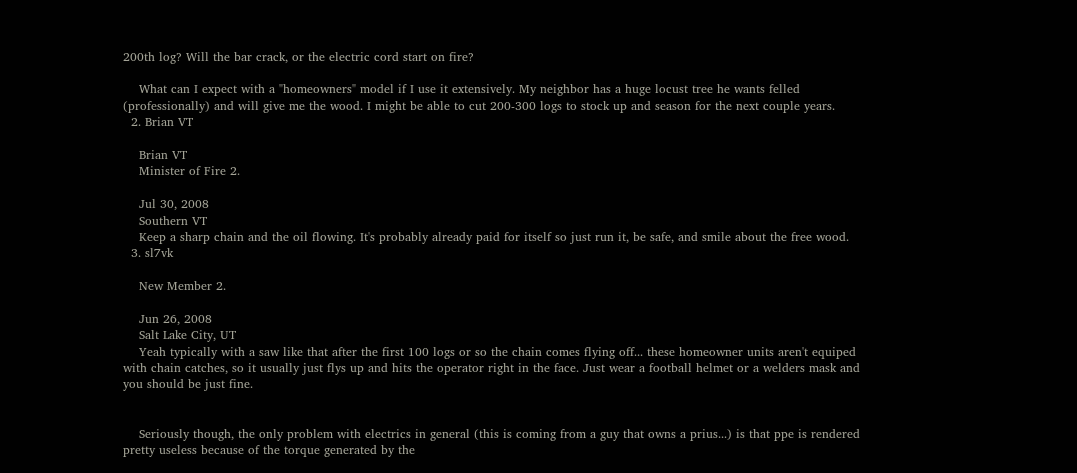200th log? Will the bar crack, or the electric cord start on fire?

    What can I expect with a "homeowners" model if I use it extensively. My neighbor has a huge locust tree he wants felled (professionally) and will give me the wood. I might be able to cut 200-300 logs to stock up and season for the next couple years.
  2. Brian VT

    Brian VT
    Minister of Fire 2.

    Jul 30, 2008
    Southern VT
    Keep a sharp chain and the oil flowing. It's probably already paid for itself so just run it, be safe, and smile about the free wood.
  3. sl7vk

    New Member 2.

    Jun 26, 2008
    Salt Lake City, UT
    Yeah typically with a saw like that after the first 100 logs or so the chain comes flying off... these homeowner units aren't equiped with chain catches, so it usually just flys up and hits the operator right in the face. Just wear a football helmet or a welders mask and you should be just fine.


    Seriously though, the only problem with electrics in general (this is coming from a guy that owns a prius...) is that ppe is rendered pretty useless because of the torque generated by the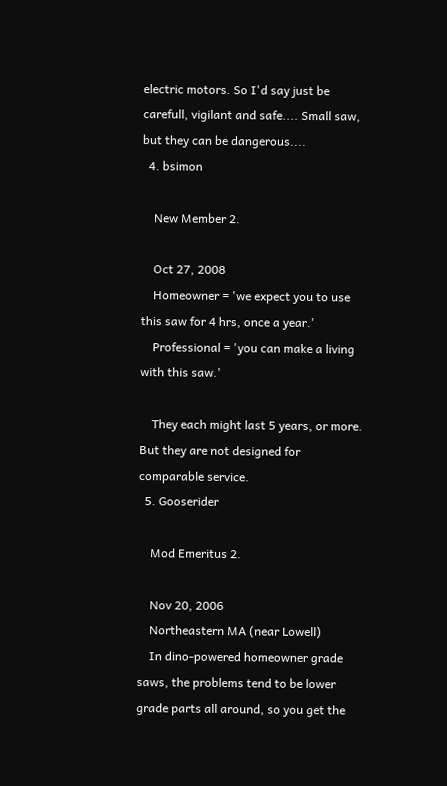electric motors. So I'd say just be carefull, vigilant and safe.... Small saw, but they can be dangerous....
  4. bsimon

    New Member 2.

    Oct 27, 2008
    Homeowner = 'we expect you to use this saw for 4 hrs, once a year.'
    Professional = 'you can make a living with this saw.'

    They each might last 5 years, or more. But they are not designed for comparable service.
  5. Gooserider

    Mod Emeritus 2.

    Nov 20, 2006
    Northeastern MA (near Lowell)
    In dino-powered homeowner grade saws, the problems tend to be lower grade parts all around, so you get the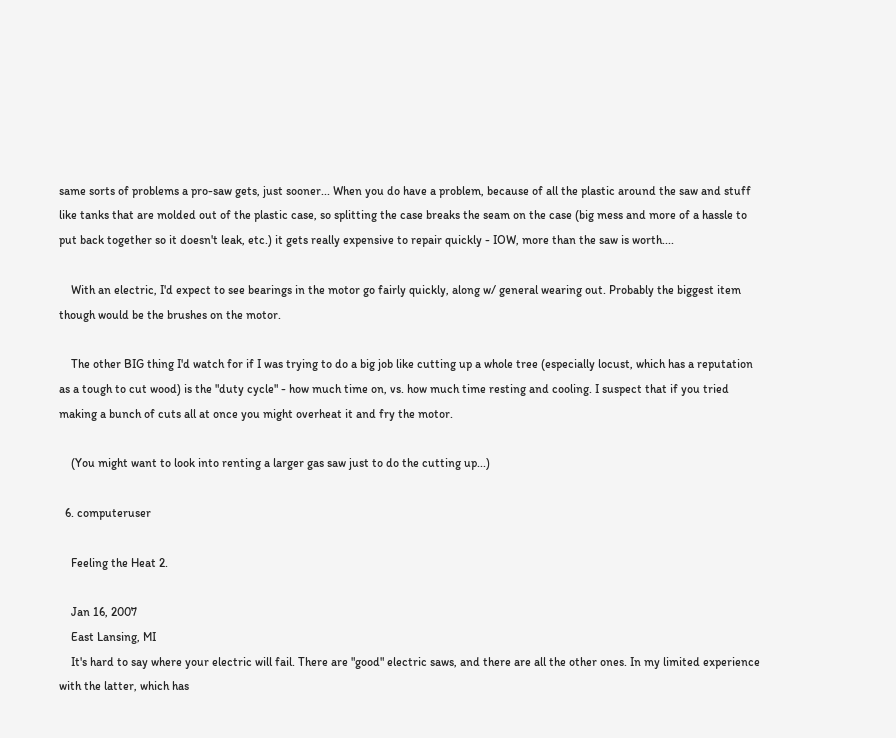same sorts of problems a pro-saw gets, just sooner... When you do have a problem, because of all the plastic around the saw and stuff like tanks that are molded out of the plastic case, so splitting the case breaks the seam on the case (big mess and more of a hassle to put back together so it doesn't leak, etc.) it gets really expensive to repair quickly - IOW, more than the saw is worth....

    With an electric, I'd expect to see bearings in the motor go fairly quickly, along w/ general wearing out. Probably the biggest item though would be the brushes on the motor.

    The other BIG thing I'd watch for if I was trying to do a big job like cutting up a whole tree (especially locust, which has a reputation as a tough to cut wood) is the "duty cycle" - how much time on, vs. how much time resting and cooling. I suspect that if you tried making a bunch of cuts all at once you might overheat it and fry the motor.

    (You might want to look into renting a larger gas saw just to do the cutting up...)

  6. computeruser

    Feeling the Heat 2.

    Jan 16, 2007
    East Lansing, MI
    It's hard to say where your electric will fail. There are "good" electric saws, and there are all the other ones. In my limited experience with the latter, which has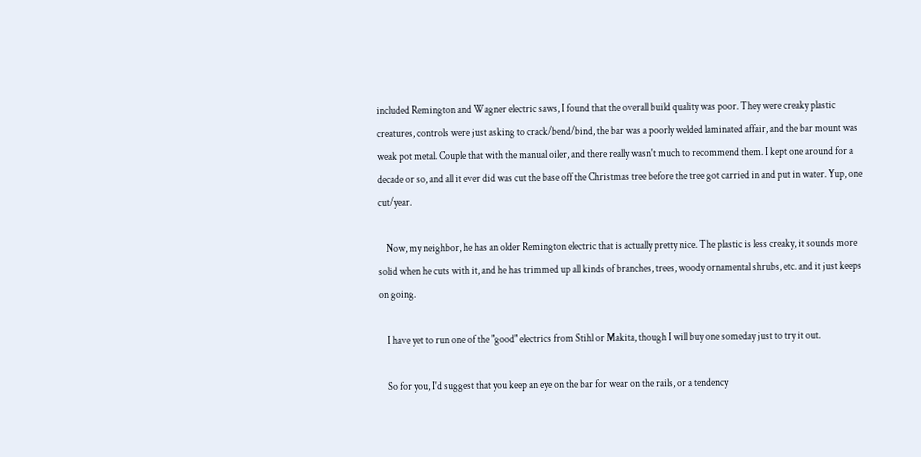included Remington and Wagner electric saws, I found that the overall build quality was poor. They were creaky plastic creatures, controls were just asking to crack/bend/bind, the bar was a poorly welded laminated affair, and the bar mount was weak pot metal. Couple that with the manual oiler, and there really wasn't much to recommend them. I kept one around for a decade or so, and all it ever did was cut the base off the Christmas tree before the tree got carried in and put in water. Yup, one cut/year.

    Now, my neighbor, he has an older Remington electric that is actually pretty nice. The plastic is less creaky, it sounds more solid when he cuts with it, and he has trimmed up all kinds of branches, trees, woody ornamental shrubs, etc. and it just keeps on going.

    I have yet to run one of the "good" electrics from Stihl or Makita, though I will buy one someday just to try it out.

    So for you, I'd suggest that you keep an eye on the bar for wear on the rails, or a tendency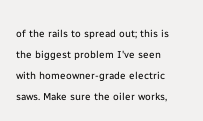of the rails to spread out; this is the biggest problem I've seen with homeowner-grade electric saws. Make sure the oiler works,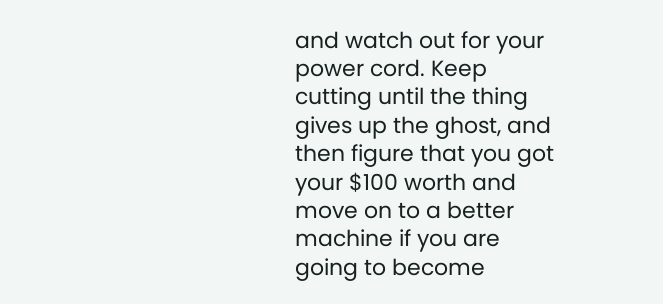and watch out for your power cord. Keep cutting until the thing gives up the ghost, and then figure that you got your $100 worth and move on to a better machine if you are going to become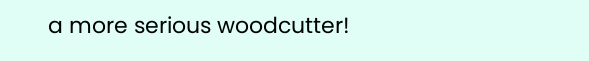a more serious woodcutter!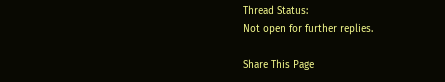Thread Status:
Not open for further replies.

Share This Page